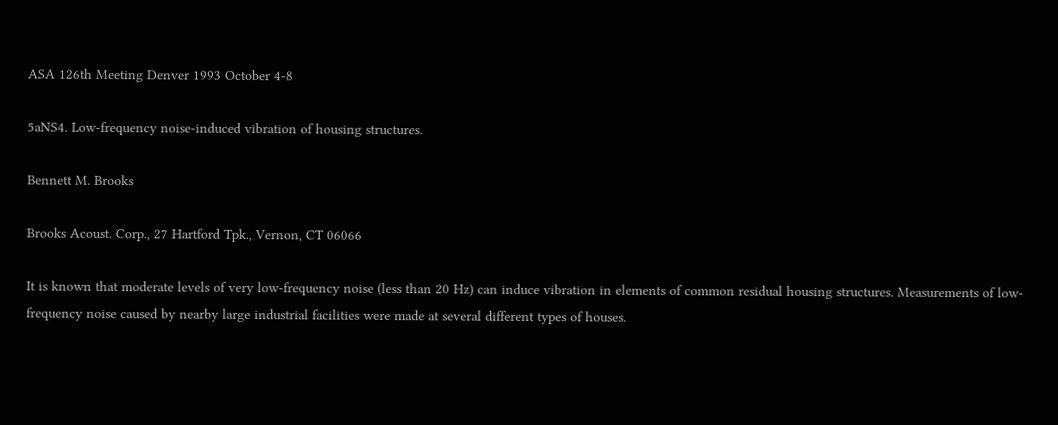ASA 126th Meeting Denver 1993 October 4-8

5aNS4. Low-frequency noise-induced vibration of housing structures.

Bennett M. Brooks

Brooks Acoust. Corp., 27 Hartford Tpk., Vernon, CT 06066

It is known that moderate levels of very low-frequency noise (less than 20 Hz) can induce vibration in elements of common residual housing structures. Measurements of low-frequency noise caused by nearby large industrial facilities were made at several different types of houses.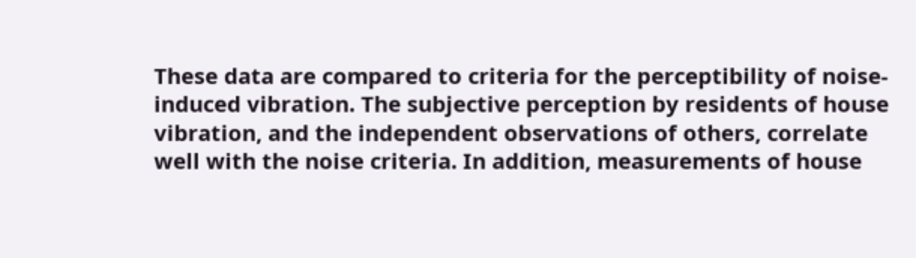These data are compared to criteria for the perceptibility of noise-induced vibration. The subjective perception by residents of house vibration, and the independent observations of others, correlate well with the noise criteria. In addition, measurements of house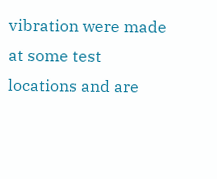vibration were made at some test locations and are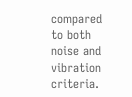compared to both noise and vibration criteria.